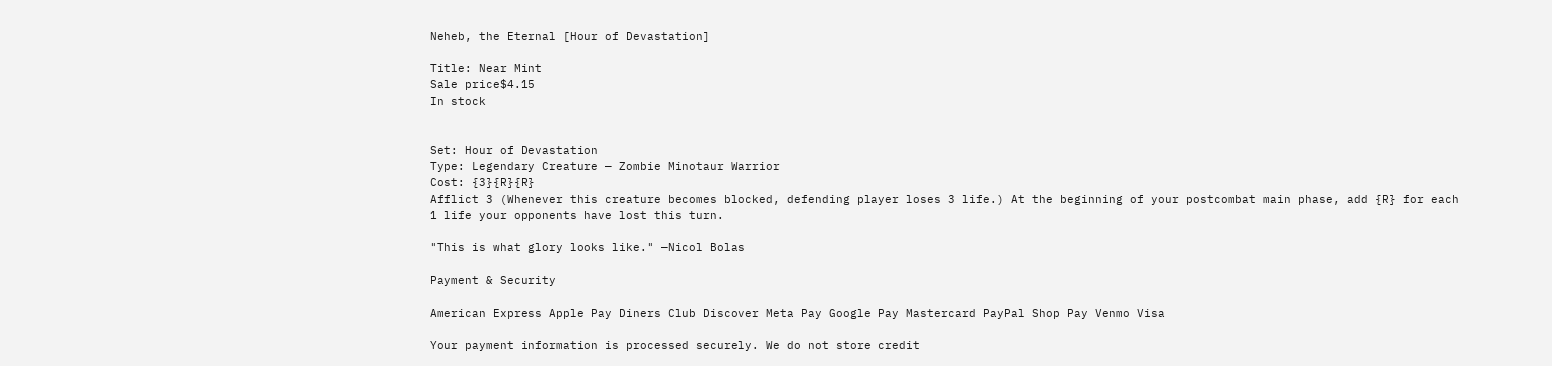Neheb, the Eternal [Hour of Devastation]

Title: Near Mint
Sale price$4.15
In stock


Set: Hour of Devastation
Type: Legendary Creature — Zombie Minotaur Warrior
Cost: {3}{R}{R}
Afflict 3 (Whenever this creature becomes blocked, defending player loses 3 life.) At the beginning of your postcombat main phase, add {R} for each 1 life your opponents have lost this turn.

"This is what glory looks like." —Nicol Bolas

Payment & Security

American Express Apple Pay Diners Club Discover Meta Pay Google Pay Mastercard PayPal Shop Pay Venmo Visa

Your payment information is processed securely. We do not store credit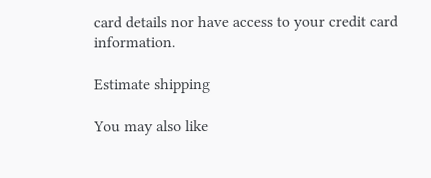card details nor have access to your credit card information.

Estimate shipping

You may also like